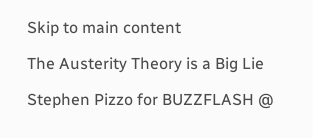Skip to main content

The Austerity Theory is a Big Lie

Stephen Pizzo for BUZZFLASH @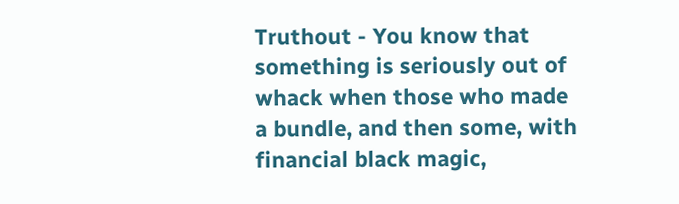Truthout - You know that something is seriously out of whack when those who made a bundle, and then some, with financial black magic,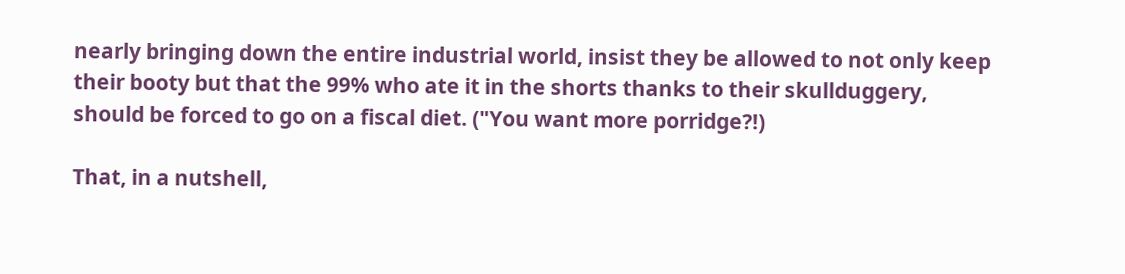nearly bringing down the entire industrial world, insist they be allowed to not only keep their booty but that the 99% who ate it in the shorts thanks to their skullduggery, should be forced to go on a fiscal diet. ("You want more porridge?!)

That, in a nutshell,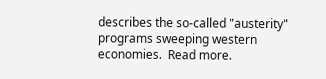describes the so-called "austerity" programs sweeping western economies.  Read more.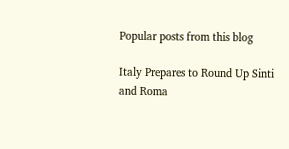Popular posts from this blog

Italy Prepares to Round Up Sinti and Roma